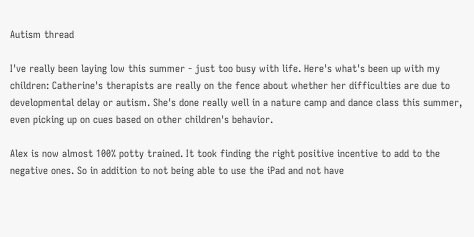Autism thread

I've really been laying low this summer - just too busy with life. Here's what's been up with my children: Catherine's therapists are really on the fence about whether her difficulties are due to developmental delay or autism. She's done really well in a nature camp and dance class this summer, even picking up on cues based on other children's behavior.

Alex is now almost 100% potty trained. It took finding the right positive incentive to add to the negative ones. So in addition to not being able to use the iPad and not have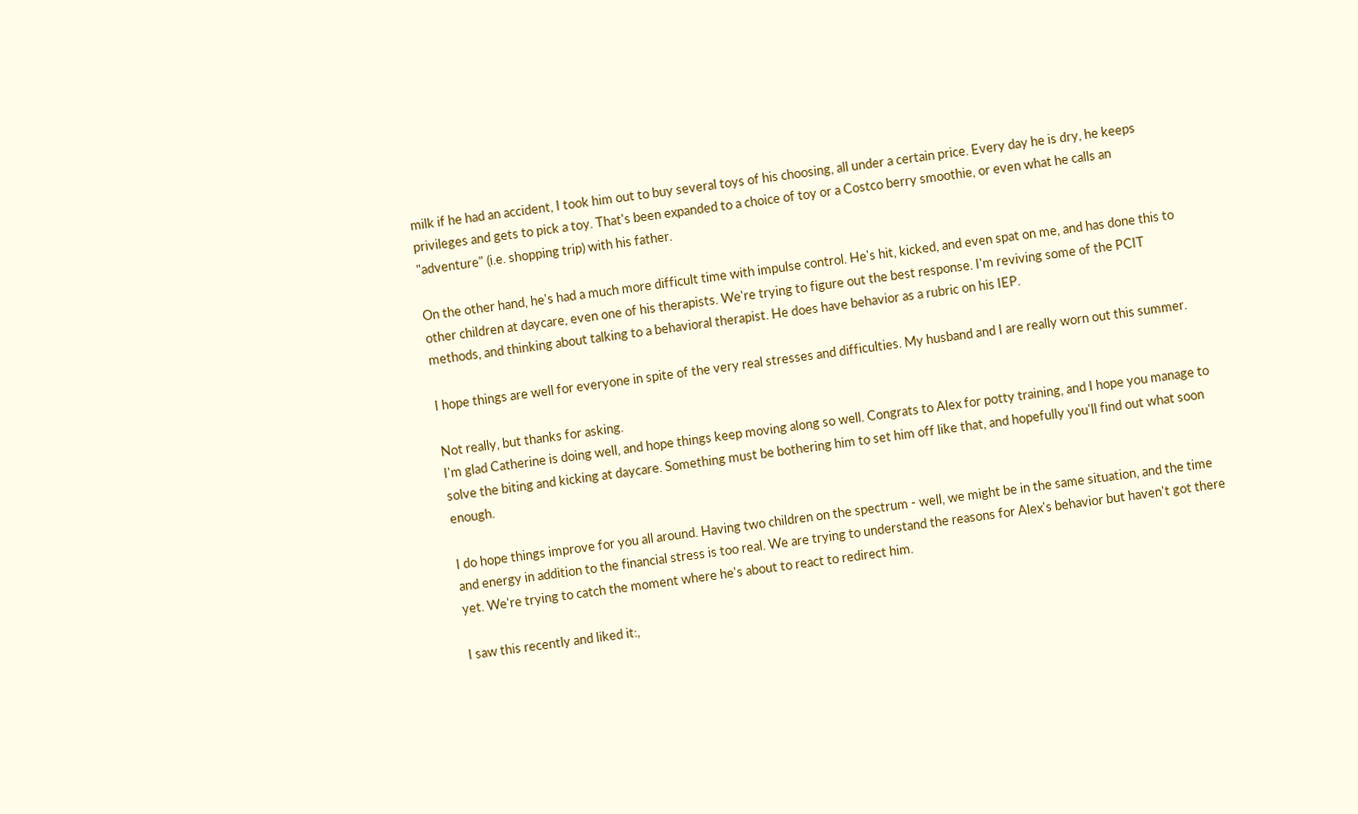milk if he had an accident, I took him out to buy several toys of his choosing, all under a certain price. Every day he is dry, he keeps privileges and gets to pick a toy. That's been expanded to a choice of toy or a Costco berry smoothie, or even what he calls an "adventure" (i.e. shopping trip) with his father.

On the other hand, he's had a much more difficult time with impulse control. He's hit, kicked, and even spat on me, and has done this to other children at daycare, even one of his therapists. We're trying to figure out the best response. I'm reviving some of the PCIT methods, and thinking about talking to a behavioral therapist. He does have behavior as a rubric on his IEP.

I hope things are well for everyone in spite of the very real stresses and difficulties. My husband and I are really worn out this summer.

Not really, but thanks for asking.
I'm glad Catherine is doing well, and hope things keep moving along so well. Congrats to Alex for potty training, and I hope you manage to solve the biting and kicking at daycare. Something must be bothering him to set him off like that, and hopefully you'll find out what soon enough.

I do hope things improve for you all around. Having two children on the spectrum - well, we might be in the same situation, and the time and energy in addition to the financial stress is too real. We are trying to understand the reasons for Alex's behavior but haven't got there yet. We're trying to catch the moment where he's about to react to redirect him.

I saw this recently and liked it:,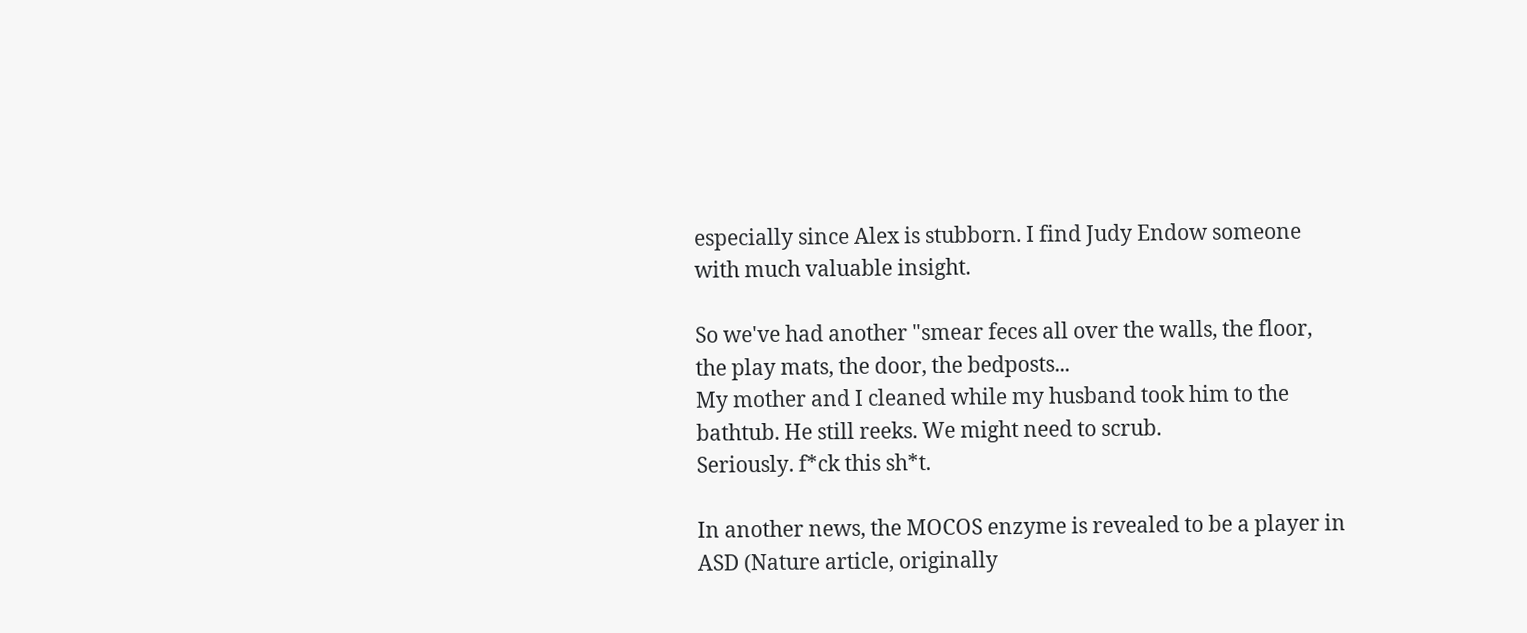especially since Alex is stubborn. I find Judy Endow someone with much valuable insight.

So we've had another "smear feces all over the walls, the floor, the play mats, the door, the bedposts...
My mother and I cleaned while my husband took him to the bathtub. He still reeks. We might need to scrub.
Seriously. f*ck this sh*t.

In another news, the MOCOS enzyme is revealed to be a player in ASD (Nature article, originally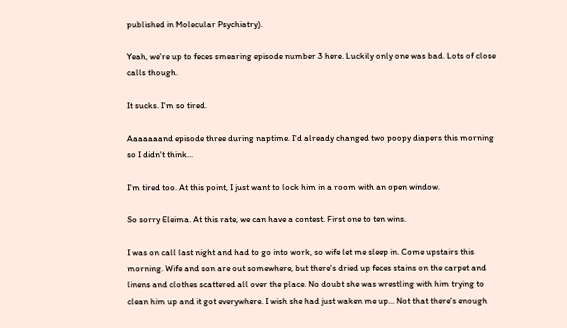published in Molecular Psychiatry).

Yeah, we're up to feces smearing episode number 3 here. Luckily only one was bad. Lots of close calls though.

It sucks. I'm so tired.

Aaaaaaand episode three during naptime. I'd already changed two poopy diapers this morning so I didn't think...

I'm tired too. At this point, I just want to lock him in a room with an open window.

So sorry Eleima. At this rate, we can have a contest. First one to ten wins.

I was on call last night and had to go into work, so wife let me sleep in. Come upstairs this morning. Wife and son are out somewhere, but there's dried up feces stains on the carpet and linens and clothes scattered all over the place. No doubt she was wrestling with him trying to clean him up and it got everywhere. I wish she had just waken me up... Not that there's enough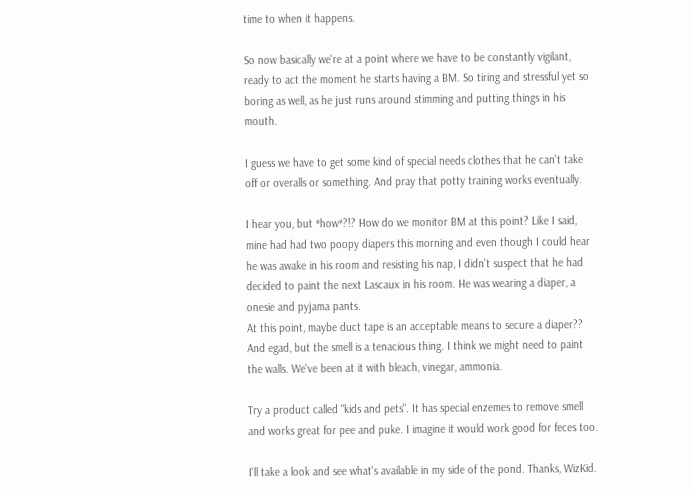time to when it happens.

So now basically we're at a point where we have to be constantly vigilant, ready to act the moment he starts having a BM. So tiring and stressful yet so boring as well, as he just runs around stimming and putting things in his mouth.

I guess we have to get some kind of special needs clothes that he can't take off or overalls or something. And pray that potty training works eventually.

I hear you, but *how*?!? How do we monitor BM at this point? Like I said, mine had had two poopy diapers this morning and even though I could hear he was awake in his room and resisting his nap, I didn't suspect that he had decided to paint the next Lascaux in his room. He was wearing a diaper, a onesie and pyjama pants.
At this point, maybe duct tape is an acceptable means to secure a diaper??
And egad, but the smell is a tenacious thing. I think we might need to paint the walls. We've been at it with bleach, vinegar, ammonia.

Try a product called "kids and pets". It has special enzemes to remove smell and works great for pee and puke. I imagine it would work good for feces too.

I'll take a look and see what's available in my side of the pond. Thanks, WizKid.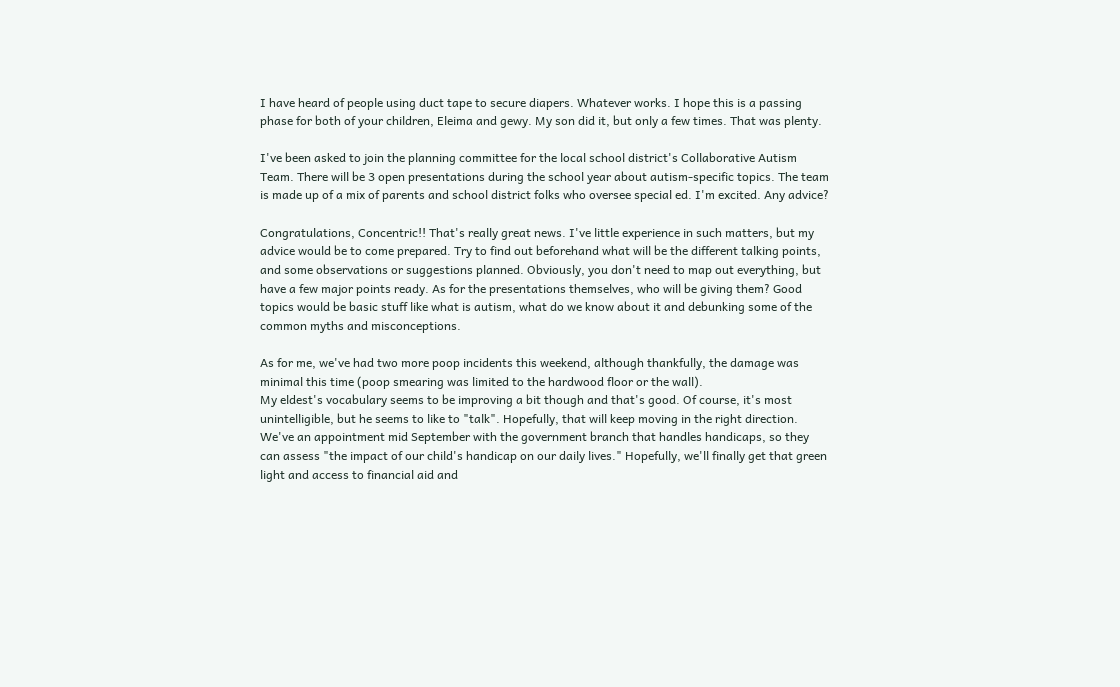I have heard of people using duct tape to secure diapers. Whatever works. I hope this is a passing phase for both of your children, Eleima and gewy. My son did it, but only a few times. That was plenty.

I've been asked to join the planning committee for the local school district's Collaborative Autism Team. There will be 3 open presentations during the school year about autism-specific topics. The team is made up of a mix of parents and school district folks who oversee special ed. I'm excited. Any advice?

Congratulations, Concentric!! That's really great news. I've little experience in such matters, but my advice would be to come prepared. Try to find out beforehand what will be the different talking points, and some observations or suggestions planned. Obviously, you don't need to map out everything, but have a few major points ready. As for the presentations themselves, who will be giving them? Good topics would be basic stuff like what is autism, what do we know about it and debunking some of the common myths and misconceptions.

As for me, we've had two more poop incidents this weekend, although thankfully, the damage was minimal this time (poop smearing was limited to the hardwood floor or the wall).
My eldest's vocabulary seems to be improving a bit though and that's good. Of course, it's most unintelligible, but he seems to like to "talk". Hopefully, that will keep moving in the right direction. We've an appointment mid September with the government branch that handles handicaps, so they can assess "the impact of our child's handicap on our daily lives." Hopefully, we'll finally get that green light and access to financial aid and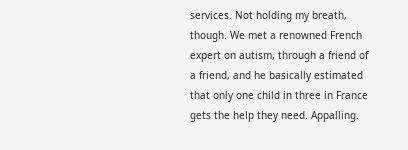services. Not holding my breath, though. We met a renowned French expert on autism, through a friend of a friend, and he basically estimated that only one child in three in France gets the help they need. Appalling.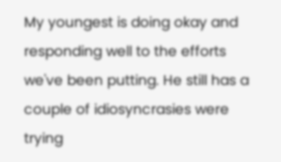My youngest is doing okay and responding well to the efforts we've been putting. He still has a couple of idiosyncrasies were trying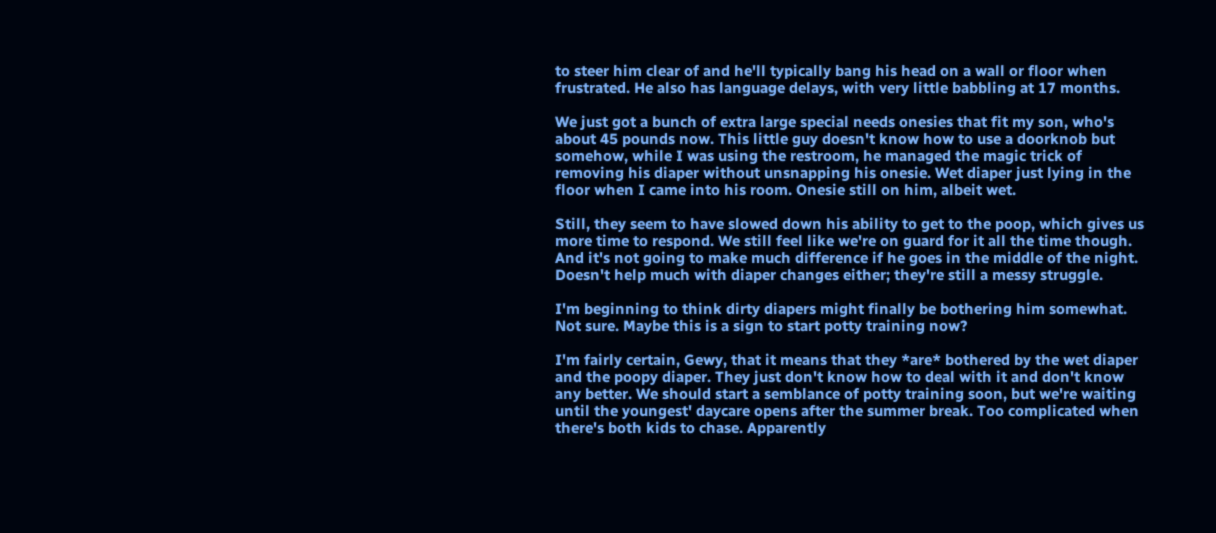to steer him clear of and he'll typically bang his head on a wall or floor when frustrated. He also has language delays, with very little babbling at 17 months.

We just got a bunch of extra large special needs onesies that fit my son, who's about 45 pounds now. This little guy doesn't know how to use a doorknob but somehow, while I was using the restroom, he managed the magic trick of removing his diaper without unsnapping his onesie. Wet diaper just lying in the floor when I came into his room. Onesie still on him, albeit wet.

Still, they seem to have slowed down his ability to get to the poop, which gives us more time to respond. We still feel like we're on guard for it all the time though. And it's not going to make much difference if he goes in the middle of the night. Doesn't help much with diaper changes either; they're still a messy struggle.

I'm beginning to think dirty diapers might finally be bothering him somewhat. Not sure. Maybe this is a sign to start potty training now?

I'm fairly certain, Gewy, that it means that they *are* bothered by the wet diaper and the poopy diaper. They just don't know how to deal with it and don't know any better. We should start a semblance of potty training soon, but we're waiting until the youngest' daycare opens after the summer break. Too complicated when there's both kids to chase. Apparently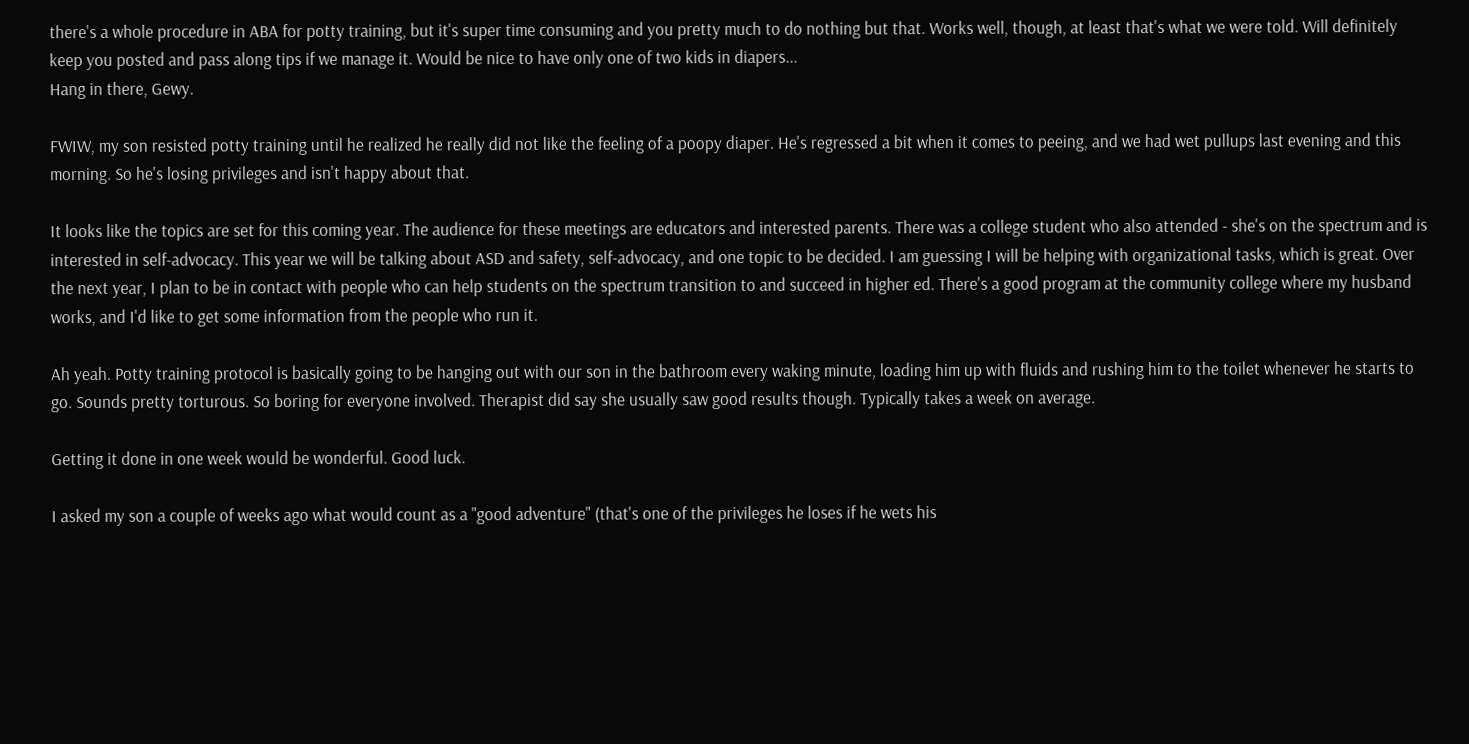there's a whole procedure in ABA for potty training, but it's super time consuming and you pretty much to do nothing but that. Works well, though, at least that's what we were told. Will definitely keep you posted and pass along tips if we manage it. Would be nice to have only one of two kids in diapers...
Hang in there, Gewy.

FWIW, my son resisted potty training until he realized he really did not like the feeling of a poopy diaper. He's regressed a bit when it comes to peeing, and we had wet pullups last evening and this morning. So he's losing privileges and isn't happy about that.

It looks like the topics are set for this coming year. The audience for these meetings are educators and interested parents. There was a college student who also attended - she's on the spectrum and is interested in self-advocacy. This year we will be talking about ASD and safety, self-advocacy, and one topic to be decided. I am guessing I will be helping with organizational tasks, which is great. Over the next year, I plan to be in contact with people who can help students on the spectrum transition to and succeed in higher ed. There's a good program at the community college where my husband works, and I'd like to get some information from the people who run it.

Ah yeah. Potty training protocol is basically going to be hanging out with our son in the bathroom every waking minute, loading him up with fluids and rushing him to the toilet whenever he starts to go. Sounds pretty torturous. So boring for everyone involved. Therapist did say she usually saw good results though. Typically takes a week on average.

Getting it done in one week would be wonderful. Good luck.

I asked my son a couple of weeks ago what would count as a "good adventure" (that's one of the privileges he loses if he wets his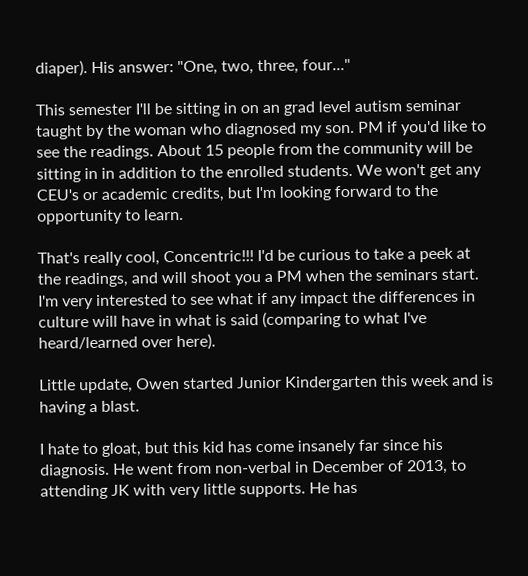diaper). His answer: "One, two, three, four..."

This semester I'll be sitting in on an grad level autism seminar taught by the woman who diagnosed my son. PM if you'd like to see the readings. About 15 people from the community will be sitting in in addition to the enrolled students. We won't get any CEU's or academic credits, but I'm looking forward to the opportunity to learn.

That's really cool, Concentric!!! I'd be curious to take a peek at the readings, and will shoot you a PM when the seminars start. I'm very interested to see what if any impact the differences in culture will have in what is said (comparing to what I've heard/learned over here).

Little update, Owen started Junior Kindergarten this week and is having a blast.

I hate to gloat, but this kid has come insanely far since his diagnosis. He went from non-verbal in December of 2013, to attending JK with very little supports. He has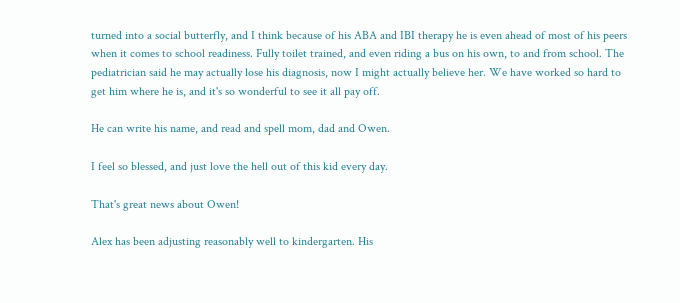turned into a social butterfly, and I think because of his ABA and IBI therapy he is even ahead of most of his peers when it comes to school readiness. Fully toilet trained, and even riding a bus on his own, to and from school. The pediatrician said he may actually lose his diagnosis, now I might actually believe her. We have worked so hard to get him where he is, and it's so wonderful to see it all pay off.

He can write his name, and read and spell mom, dad and Owen.

I feel so blessed, and just love the hell out of this kid every day.

That's great news about Owen!

Alex has been adjusting reasonably well to kindergarten. His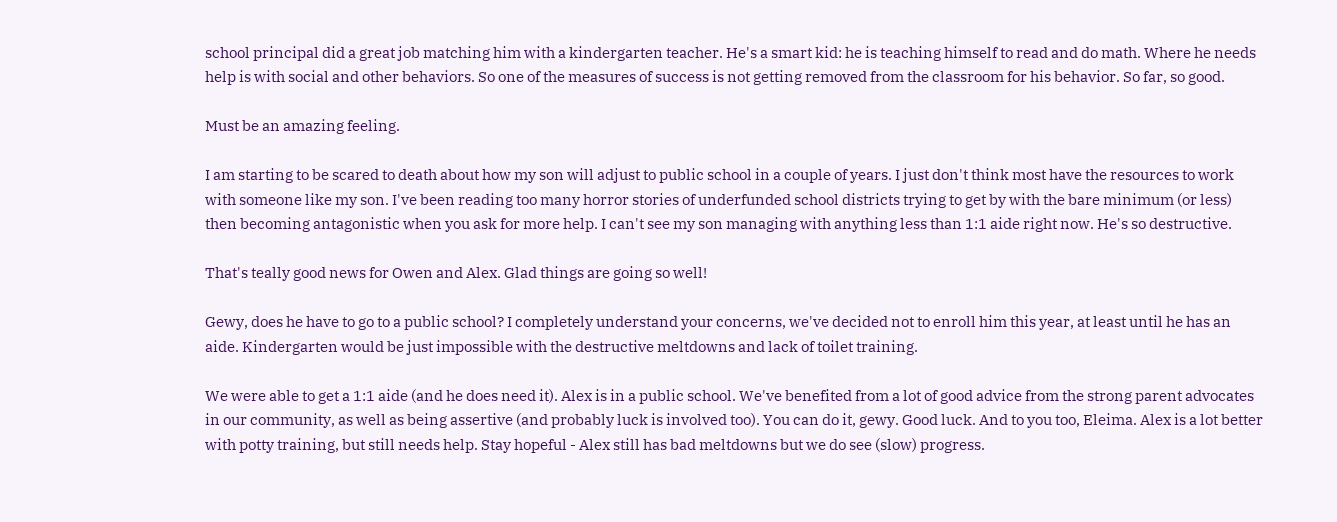school principal did a great job matching him with a kindergarten teacher. He's a smart kid: he is teaching himself to read and do math. Where he needs help is with social and other behaviors. So one of the measures of success is not getting removed from the classroom for his behavior. So far, so good.

Must be an amazing feeling.

I am starting to be scared to death about how my son will adjust to public school in a couple of years. I just don't think most have the resources to work with someone like my son. I've been reading too many horror stories of underfunded school districts trying to get by with the bare minimum (or less) then becoming antagonistic when you ask for more help. I can't see my son managing with anything less than 1:1 aide right now. He's so destructive.

That's teally good news for Owen and Alex. Glad things are going so well!

Gewy, does he have to go to a public school? I completely understand your concerns, we've decided not to enroll him this year, at least until he has an aide. Kindergarten would be just impossible with the destructive meltdowns and lack of toilet training.

We were able to get a 1:1 aide (and he does need it). Alex is in a public school. We've benefited from a lot of good advice from the strong parent advocates in our community, as well as being assertive (and probably luck is involved too). You can do it, gewy. Good luck. And to you too, Eleima. Alex is a lot better with potty training, but still needs help. Stay hopeful - Alex still has bad meltdowns but we do see (slow) progress.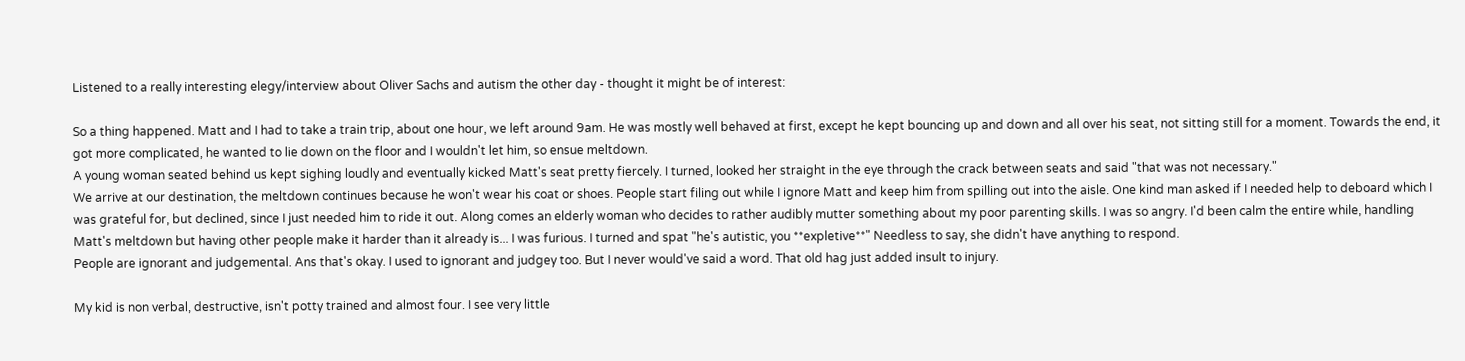Listened to a really interesting elegy/interview about Oliver Sachs and autism the other day - thought it might be of interest:

So a thing happened. Matt and I had to take a train trip, about one hour, we left around 9am. He was mostly well behaved at first, except he kept bouncing up and down and all over his seat, not sitting still for a moment. Towards the end, it got more complicated, he wanted to lie down on the floor and I wouldn't let him, so ensue meltdown.
A young woman seated behind us kept sighing loudly and eventually kicked Matt's seat pretty fiercely. I turned, looked her straight in the eye through the crack between seats and said "that was not necessary."
We arrive at our destination, the meltdown continues because he won't wear his coat or shoes. People start filing out while I ignore Matt and keep him from spilling out into the aisle. One kind man asked if I needed help to deboard which I was grateful for, but declined, since I just needed him to ride it out. Along comes an elderly woman who decides to rather audibly mutter something about my poor parenting skills. I was so angry. I'd been calm the entire while, handling Matt's meltdown but having other people make it harder than it already is... I was furious. I turned and spat "he's autistic, you **expletive**" Needless to say, she didn't have anything to respond.
People are ignorant and judgemental. Ans that's okay. I used to ignorant and judgey too. But I never would've said a word. That old hag just added insult to injury.

My kid is non verbal, destructive, isn't potty trained and almost four. I see very little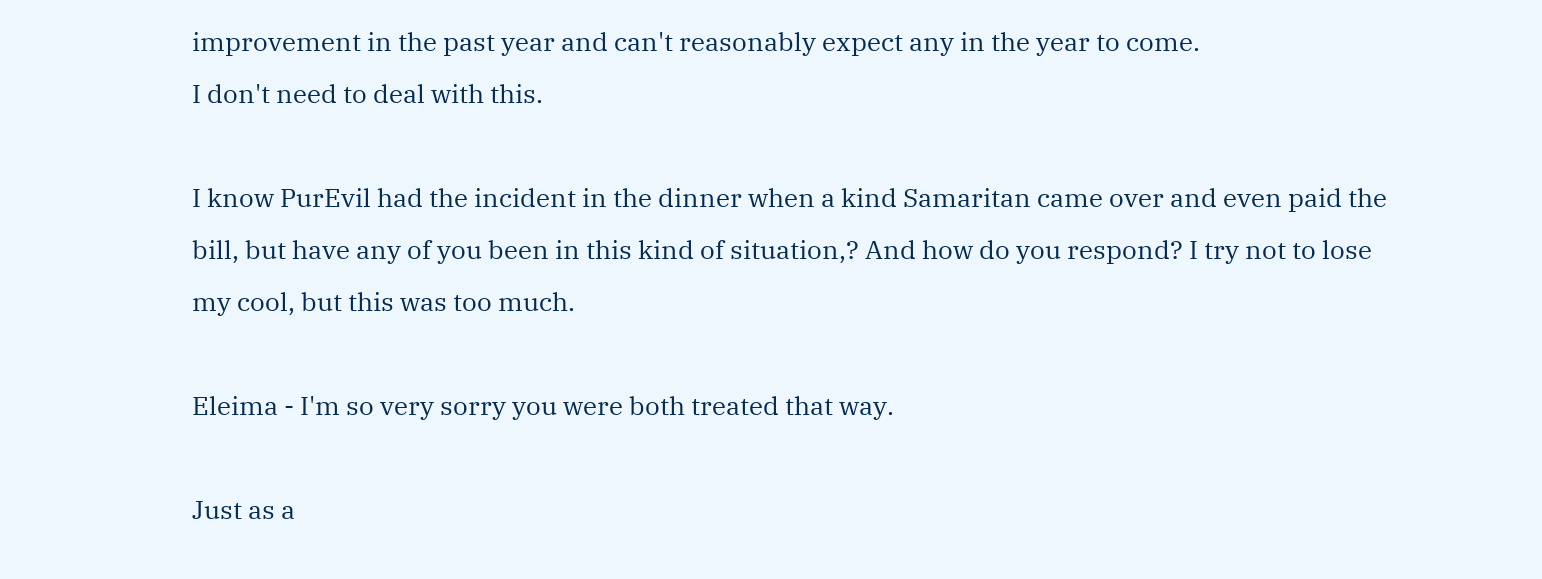improvement in the past year and can't reasonably expect any in the year to come.
I don't need to deal with this.

I know PurEvil had the incident in the dinner when a kind Samaritan came over and even paid the bill, but have any of you been in this kind of situation,? And how do you respond? I try not to lose my cool, but this was too much.

Eleima - I'm so very sorry you were both treated that way.

Just as a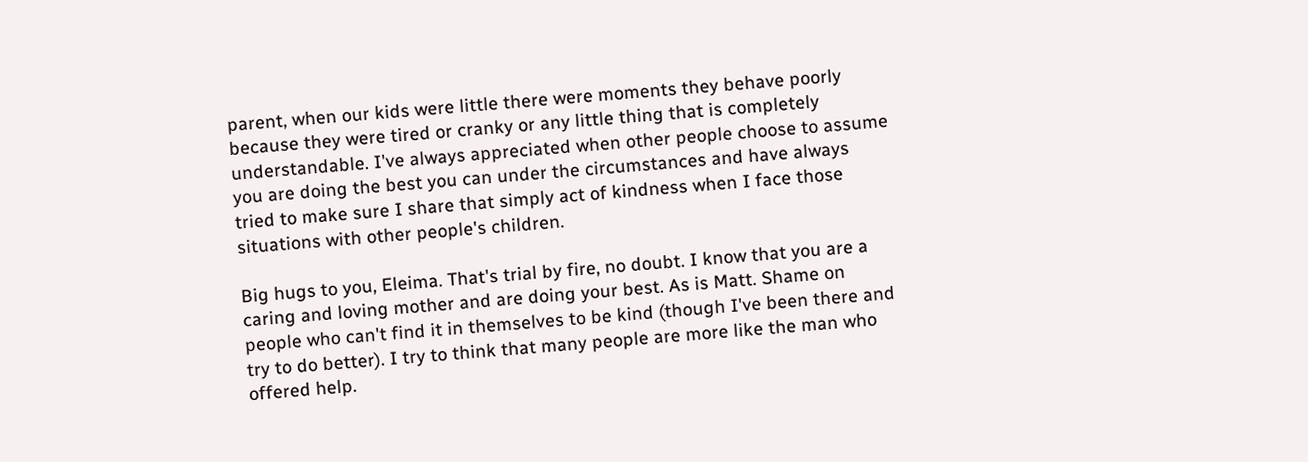parent, when our kids were little there were moments they behave poorly because they were tired or cranky or any little thing that is completely understandable. I've always appreciated when other people choose to assume you are doing the best you can under the circumstances and have always tried to make sure I share that simply act of kindness when I face those situations with other people's children.

Big hugs to you, Eleima. That's trial by fire, no doubt. I know that you are a caring and loving mother and are doing your best. As is Matt. Shame on people who can't find it in themselves to be kind (though I've been there and try to do better). I try to think that many people are more like the man who offered help.